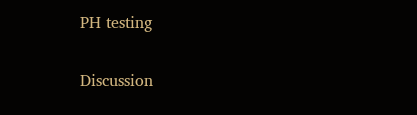PH testing

Discussion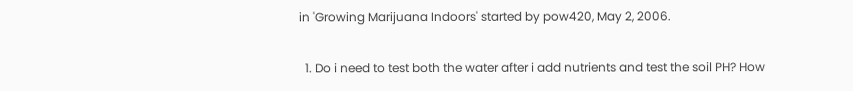in 'Growing Marijuana Indoors' started by pow420, May 2, 2006.

  1. Do i need to test both the water after i add nutrients and test the soil PH? How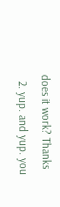does it work? Thanks
  2. yup. and yup. you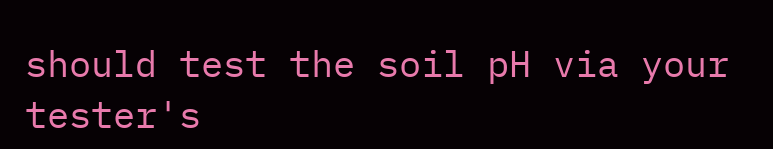should test the soil pH via your tester's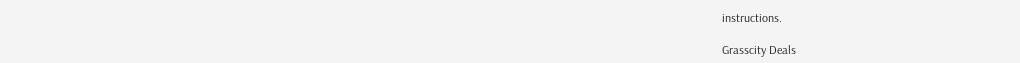instructions.

Grasscity Deals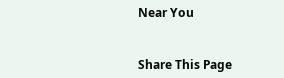Near You


Share This Page